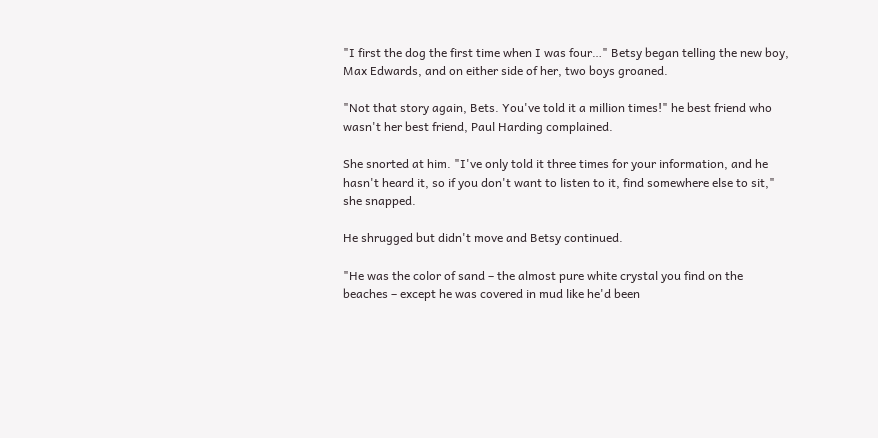"I first the dog the first time when I was four…" Betsy began telling the new boy, Max Edwards, and on either side of her, two boys groaned.

"Not that story again, Bets. You've told it a million times!" he best friend who wasn't her best friend, Paul Harding complained.

She snorted at him. "I've only told it three times for your information, and he hasn't heard it, so if you don't want to listen to it, find somewhere else to sit," she snapped.

He shrugged but didn't move and Betsy continued.

"He was the color of sand – the almost pure white crystal you find on the beaches – except he was covered in mud like he'd been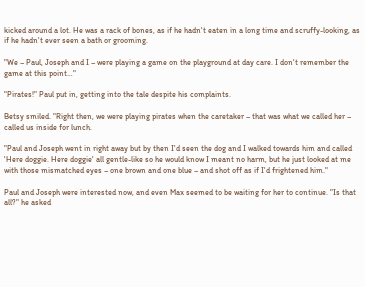kicked around a lot. He was a rack of bones, as if he hadn't eaten in a long time and scruffy-looking, as if he hadn't ever seen a bath or grooming.

"We – Paul, Joseph and I – were playing a game on the playground at day care. I don't remember the game at this point…"

"Pirates!" Paul put in, getting into the tale despite his complaints.

Betsy smiled. "Right then, we were playing pirates when the caretaker – that was what we called her – called us inside for lunch.

"Paul and Joseph went in right away but by then I'd seen the dog and I walked towards him and called 'Here doggie. Here doggie' all gentle-like so he would know I meant no harm, but he just looked at me with those mismatched eyes – one brown and one blue – and shot off as if I'd frightened him."

Paul and Joseph were interested now, and even Max seemed to be waiting for her to continue. "Is that all?" he asked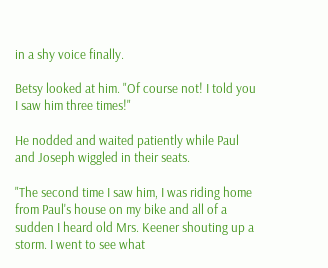in a shy voice finally.

Betsy looked at him. "Of course not! I told you I saw him three times!"

He nodded and waited patiently while Paul and Joseph wiggled in their seats.

"The second time I saw him, I was riding home from Paul's house on my bike and all of a sudden I heard old Mrs. Keener shouting up a storm. I went to see what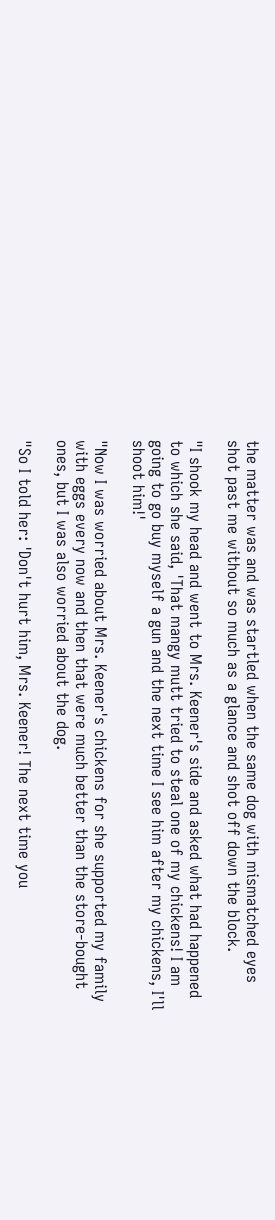the matter was and was startled when the same dog with mismatched eyes shot past me without so much as a glance and shot off down the block.

"I shook my head and went to Mrs. Keener's side and asked what had happened to which she said, 'That mangy mutt tried to steal one of my chickens! I am going to go buy myself a gun and the next time I see him after my chickens, I'll shoot him!'

"Now I was worried about Mrs. Keener's chickens for she supported my family with eggs every now and then that were much better than the store-bought ones, but I was also worried about the dog.

"So I told her: 'Don't hurt him, Mrs. Keener! The next time you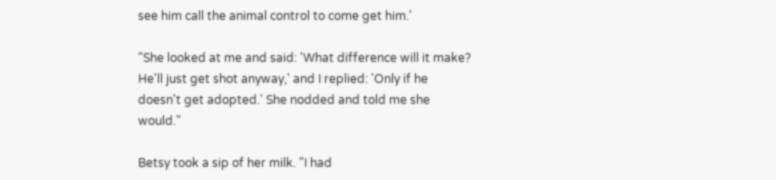see him call the animal control to come get him.'

"She looked at me and said: 'What difference will it make? He'll just get shot anyway,' and I replied: 'Only if he doesn't get adopted.' She nodded and told me she would."

Betsy took a sip of her milk. "I had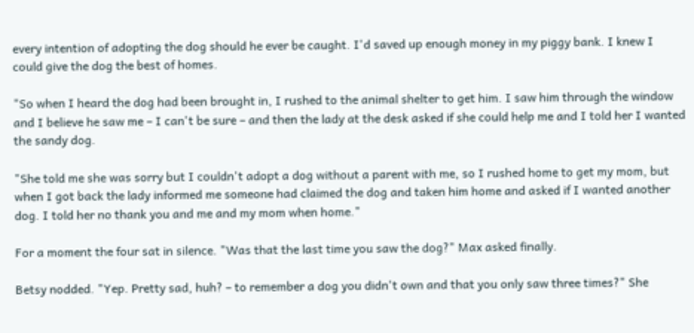every intention of adopting the dog should he ever be caught. I'd saved up enough money in my piggy bank. I knew I could give the dog the best of homes.

"So when I heard the dog had been brought in, I rushed to the animal shelter to get him. I saw him through the window and I believe he saw me – I can't be sure – and then the lady at the desk asked if she could help me and I told her I wanted the sandy dog.

"She told me she was sorry but I couldn't adopt a dog without a parent with me, so I rushed home to get my mom, but when I got back the lady informed me someone had claimed the dog and taken him home and asked if I wanted another dog. I told her no thank you and me and my mom when home."

For a moment the four sat in silence. "Was that the last time you saw the dog?" Max asked finally.

Betsy nodded. "Yep. Pretty sad, huh? – to remember a dog you didn't own and that you only saw three times?" She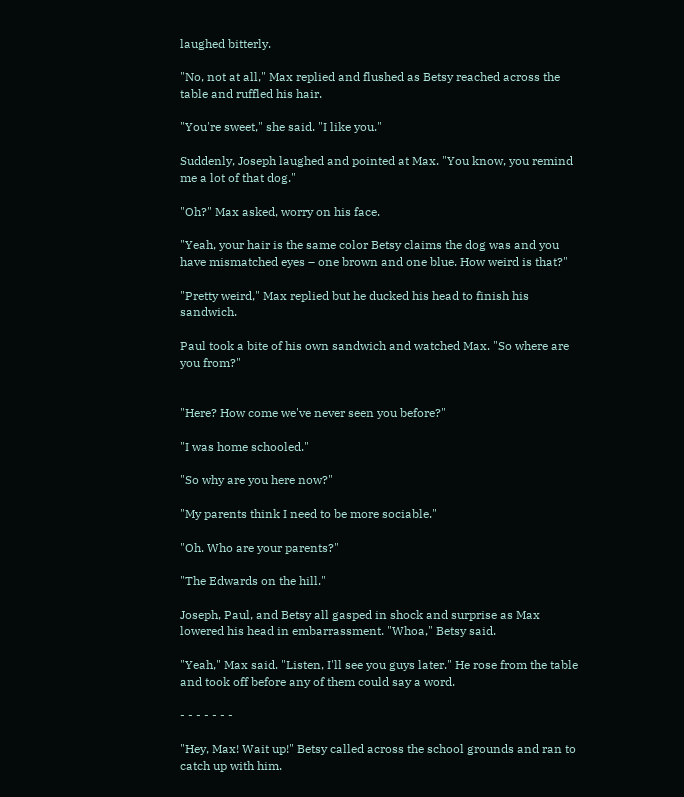laughed bitterly.

"No, not at all," Max replied and flushed as Betsy reached across the table and ruffled his hair.

"You're sweet," she said. "I like you."

Suddenly, Joseph laughed and pointed at Max. "You know, you remind me a lot of that dog."

"Oh?" Max asked, worry on his face.

"Yeah, your hair is the same color Betsy claims the dog was and you have mismatched eyes – one brown and one blue. How weird is that?"

"Pretty weird," Max replied but he ducked his head to finish his sandwich.

Paul took a bite of his own sandwich and watched Max. "So where are you from?"


"Here? How come we've never seen you before?"

"I was home schooled."

"So why are you here now?"

"My parents think I need to be more sociable."

"Oh. Who are your parents?"

"The Edwards on the hill."

Joseph, Paul, and Betsy all gasped in shock and surprise as Max lowered his head in embarrassment. "Whoa," Betsy said.

"Yeah," Max said. "Listen, I'll see you guys later." He rose from the table and took off before any of them could say a word.

- - - - - - -

"Hey, Max! Wait up!" Betsy called across the school grounds and ran to catch up with him.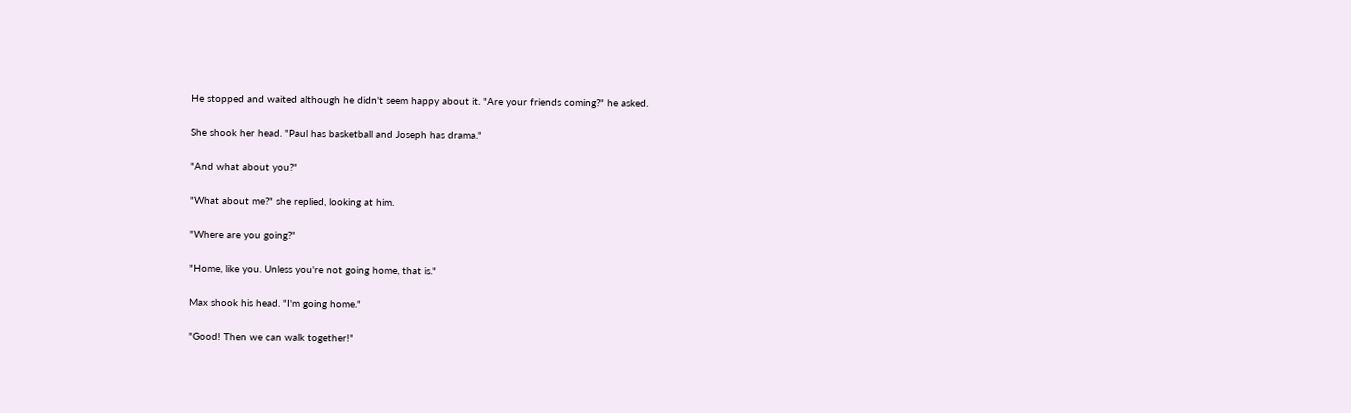He stopped and waited although he didn't seem happy about it. "Are your friends coming?" he asked.

She shook her head. "Paul has basketball and Joseph has drama."

"And what about you?"

"What about me?" she replied, looking at him.

"Where are you going?"

"Home, like you. Unless you're not going home, that is."

Max shook his head. "I'm going home."

"Good! Then we can walk together!"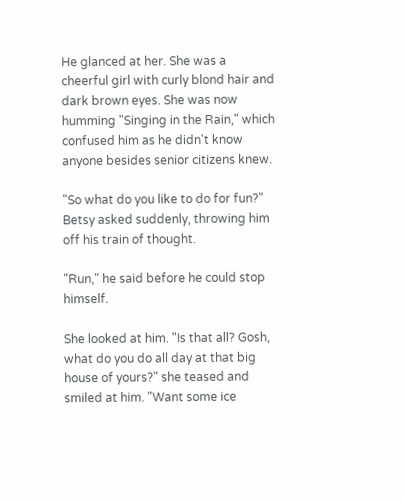He glanced at her. She was a cheerful girl with curly blond hair and dark brown eyes. She was now humming "Singing in the Rain," which confused him as he didn't know anyone besides senior citizens knew.

"So what do you like to do for fun?" Betsy asked suddenly, throwing him off his train of thought.

"Run," he said before he could stop himself.

She looked at him. "Is that all? Gosh, what do you do all day at that big house of yours?" she teased and smiled at him. "Want some ice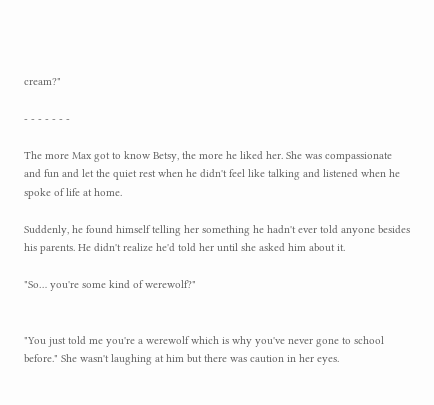cream?"

- - - - - - -

The more Max got to know Betsy, the more he liked her. She was compassionate and fun and let the quiet rest when he didn't feel like talking and listened when he spoke of life at home.

Suddenly, he found himself telling her something he hadn't ever told anyone besides his parents. He didn't realize he'd told her until she asked him about it.

"So… you're some kind of werewolf?"


"You just told me you're a werewolf which is why you've never gone to school before." She wasn't laughing at him but there was caution in her eyes.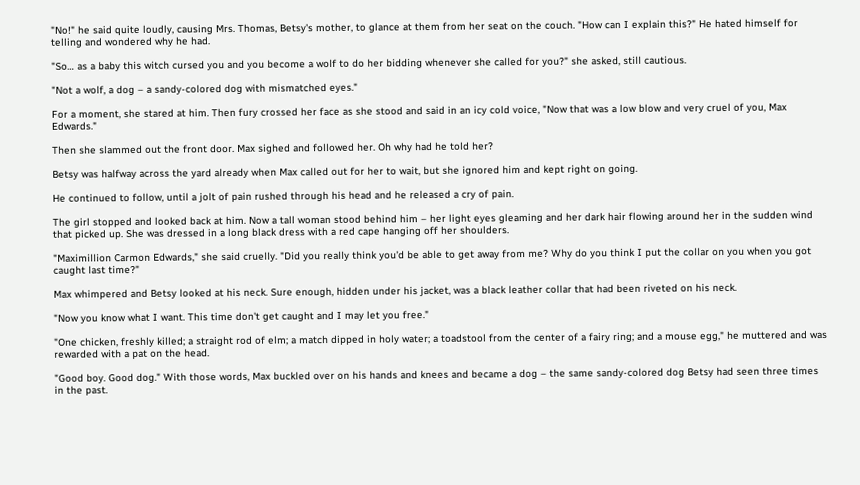"No!" he said quite loudly, causing Mrs. Thomas, Betsy's mother, to glance at them from her seat on the couch. "How can I explain this?" He hated himself for telling and wondered why he had.

"So… as a baby this witch cursed you and you become a wolf to do her bidding whenever she called for you?" she asked, still cautious.

"Not a wolf, a dog – a sandy-colored dog with mismatched eyes."

For a moment, she stared at him. Then fury crossed her face as she stood and said in an icy cold voice, "Now that was a low blow and very cruel of you, Max Edwards."

Then she slammed out the front door. Max sighed and followed her. Oh why had he told her?

Betsy was halfway across the yard already when Max called out for her to wait, but she ignored him and kept right on going.

He continued to follow, until a jolt of pain rushed through his head and he released a cry of pain.

The girl stopped and looked back at him. Now a tall woman stood behind him – her light eyes gleaming and her dark hair flowing around her in the sudden wind that picked up. She was dressed in a long black dress with a red cape hanging off her shoulders.

"Maximillion Carmon Edwards," she said cruelly. "Did you really think you'd be able to get away from me? Why do you think I put the collar on you when you got caught last time?"

Max whimpered and Betsy looked at his neck. Sure enough, hidden under his jacket, was a black leather collar that had been riveted on his neck.

"Now you know what I want. This time don't get caught and I may let you free."

"One chicken, freshly killed; a straight rod of elm; a match dipped in holy water; a toadstool from the center of a fairy ring; and a mouse egg," he muttered and was rewarded with a pat on the head.

"Good boy. Good dog." With those words, Max buckled over on his hands and knees and became a dog – the same sandy-colored dog Betsy had seen three times in the past.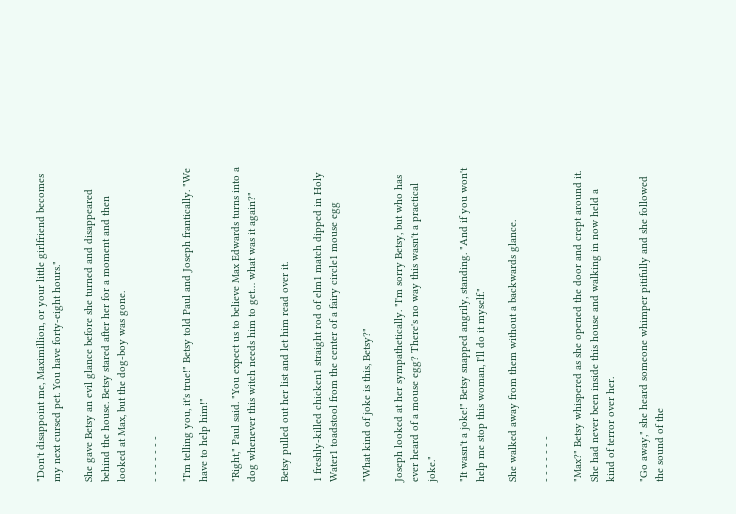"Don't disappoint me, Maximillion, or your little girlfriend becomes my next cursed pet. You have forty-eight hours."

She gave Betsy an evil glance before she turned and disappeared behind the house. Betsy stared after her for a moment and then looked at Max, but the dog-boy was gone.

- - - - - - -

"I'm telling you, it's true!" Betsy told Paul and Joseph frantically. "We have to help him!"

"Right," Paul said. "You expect us to believe Max Edwards turns into a dog whenever this witch needs him to get… what was it again?"

Betsy pulled out her list and let him read over it.

1 freshly-killed chicken1 straight rod of elm1 match dipped in Holy Water1 toadstool from the center of a fairy circle1 mouse egg

"What kind of joke is this, Betsy?"

Joseph looked at her sympathetically. "I'm sorry Betsy, but who has ever heard of a mouse egg? There's no way this wasn't a practical joke."

"It wasn't a joke!" Betsy snapped angrily, standing. "And if you won't help me stop this woman, I'll do it myself."

She walked away from them without a backwards glance.

- - - - - - -

"Max?" Betsy whispered as she opened the door and crept around it. She had never been inside this house and walking in now held a kind of terror over her.

"Go away," she heard someone whimper pitifully and she followed the sound of the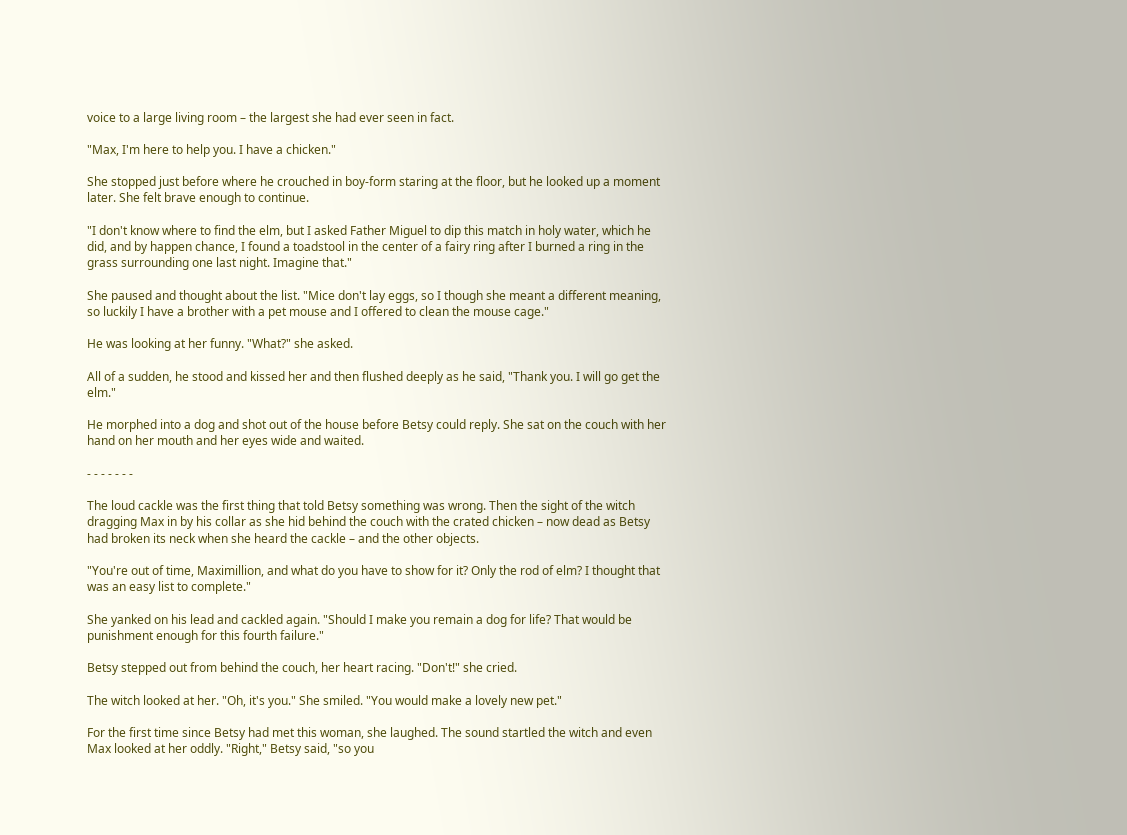voice to a large living room – the largest she had ever seen in fact.

"Max, I'm here to help you. I have a chicken."

She stopped just before where he crouched in boy-form staring at the floor, but he looked up a moment later. She felt brave enough to continue.

"I don't know where to find the elm, but I asked Father Miguel to dip this match in holy water, which he did, and by happen chance, I found a toadstool in the center of a fairy ring after I burned a ring in the grass surrounding one last night. Imagine that."

She paused and thought about the list. "Mice don't lay eggs, so I though she meant a different meaning, so luckily I have a brother with a pet mouse and I offered to clean the mouse cage."

He was looking at her funny. "What?" she asked.

All of a sudden, he stood and kissed her and then flushed deeply as he said, "Thank you. I will go get the elm."

He morphed into a dog and shot out of the house before Betsy could reply. She sat on the couch with her hand on her mouth and her eyes wide and waited.

- - - - - - -

The loud cackle was the first thing that told Betsy something was wrong. Then the sight of the witch dragging Max in by his collar as she hid behind the couch with the crated chicken – now dead as Betsy had broken its neck when she heard the cackle – and the other objects.

"You're out of time, Maximillion, and what do you have to show for it? Only the rod of elm? I thought that was an easy list to complete."

She yanked on his lead and cackled again. "Should I make you remain a dog for life? That would be punishment enough for this fourth failure."

Betsy stepped out from behind the couch, her heart racing. "Don't!" she cried.

The witch looked at her. "Oh, it's you." She smiled. "You would make a lovely new pet."

For the first time since Betsy had met this woman, she laughed. The sound startled the witch and even Max looked at her oddly. "Right," Betsy said, "so you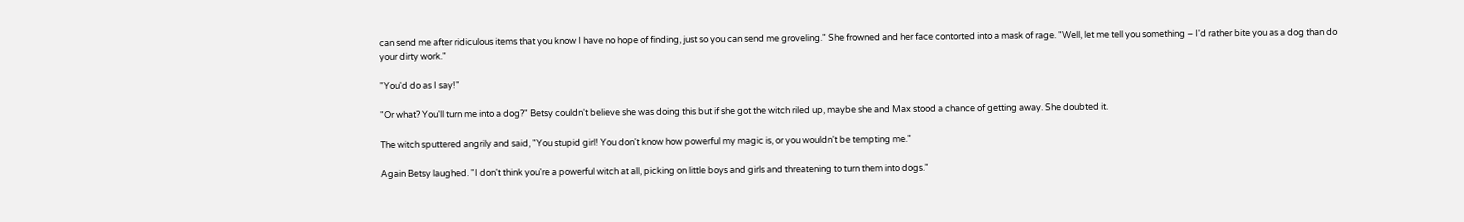can send me after ridiculous items that you know I have no hope of finding, just so you can send me groveling." She frowned and her face contorted into a mask of rage. "Well, let me tell you something – I'd rather bite you as a dog than do your dirty work."

"You'd do as I say!"

"Or what? You'll turn me into a dog?" Betsy couldn't believe she was doing this but if she got the witch riled up, maybe she and Max stood a chance of getting away. She doubted it.

The witch sputtered angrily and said, "You stupid girl! You don't know how powerful my magic is, or you wouldn't be tempting me."

Again Betsy laughed. "I don't think you're a powerful witch at all, picking on little boys and girls and threatening to turn them into dogs."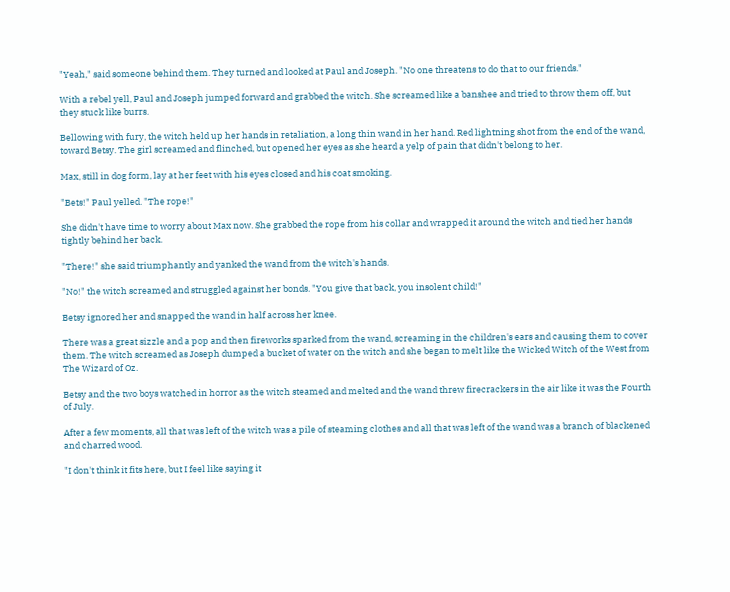"Yeah," said someone behind them. They turned and looked at Paul and Joseph. "No one threatens to do that to our friends."

With a rebel yell, Paul and Joseph jumped forward and grabbed the witch. She screamed like a banshee and tried to throw them off, but they stuck like burrs.

Bellowing with fury, the witch held up her hands in retaliation, a long thin wand in her hand. Red lightning shot from the end of the wand, toward Betsy. The girl screamed and flinched, but opened her eyes as she heard a yelp of pain that didn't belong to her.

Max, still in dog form, lay at her feet with his eyes closed and his coat smoking.

"Bets!" Paul yelled. "The rope!"

She didn't have time to worry about Max now. She grabbed the rope from his collar and wrapped it around the witch and tied her hands tightly behind her back.

"There!" she said triumphantly and yanked the wand from the witch's hands.

"No!" the witch screamed and struggled against her bonds. "You give that back, you insolent child!"

Betsy ignored her and snapped the wand in half across her knee.

There was a great sizzle and a pop and then fireworks sparked from the wand, screaming in the children's ears and causing them to cover them. The witch screamed as Joseph dumped a bucket of water on the witch and she began to melt like the Wicked Witch of the West from The Wizard of Oz.

Betsy and the two boys watched in horror as the witch steamed and melted and the wand threw firecrackers in the air like it was the Fourth of July.

After a few moments, all that was left of the witch was a pile of steaming clothes and all that was left of the wand was a branch of blackened and charred wood.

"I don't think it fits here, but I feel like saying it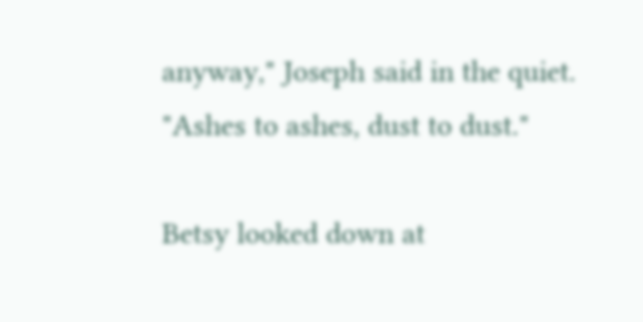anyway," Joseph said in the quiet. "Ashes to ashes, dust to dust."

Betsy looked down at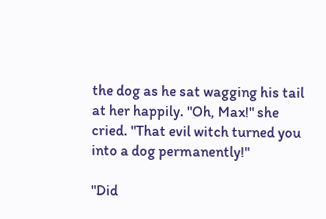the dog as he sat wagging his tail at her happily. "Oh, Max!" she cried. "That evil witch turned you into a dog permanently!"

"Did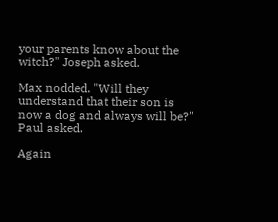your parents know about the witch?" Joseph asked.

Max nodded. "Will they understand that their son is now a dog and always will be?" Paul asked.

Again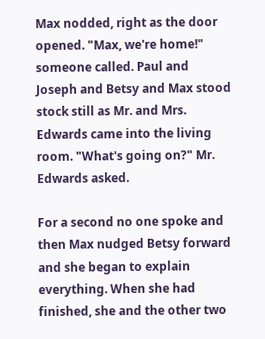Max nodded, right as the door opened. "Max, we're home!" someone called. Paul and Joseph and Betsy and Max stood stock still as Mr. and Mrs. Edwards came into the living room. "What's going on?" Mr. Edwards asked.

For a second no one spoke and then Max nudged Betsy forward and she began to explain everything. When she had finished, she and the other two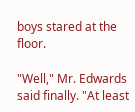boys stared at the floor.

"Well," Mr. Edwards said finally. "At least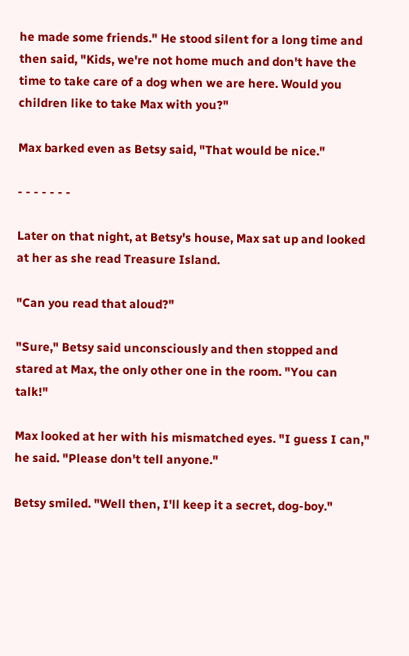he made some friends." He stood silent for a long time and then said, "Kids, we're not home much and don't have the time to take care of a dog when we are here. Would you children like to take Max with you?"

Max barked even as Betsy said, "That would be nice."

- - - - - - -

Later on that night, at Betsy's house, Max sat up and looked at her as she read Treasure Island.

"Can you read that aloud?"

"Sure," Betsy said unconsciously and then stopped and stared at Max, the only other one in the room. "You can talk!"

Max looked at her with his mismatched eyes. "I guess I can," he said. "Please don't tell anyone."

Betsy smiled. "Well then, I'll keep it a secret, dog-boy."